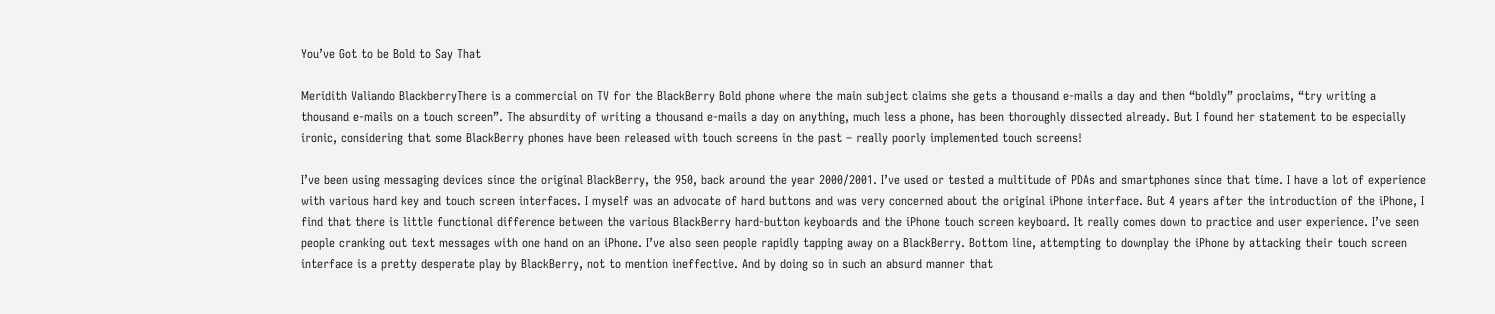You’ve Got to be Bold to Say That

Meridith Valiando BlackberryThere is a commercial on TV for the BlackBerry Bold phone where the main subject claims she gets a thousand e-mails a day and then “boldly” proclaims, “try writing a thousand e-mails on a touch screen”. The absurdity of writing a thousand e-mails a day on anything, much less a phone, has been thoroughly dissected already. But I found her statement to be especially ironic, considering that some BlackBerry phones have been released with touch screens in the past – really poorly implemented touch screens!

I’ve been using messaging devices since the original BlackBerry, the 950, back around the year 2000/2001. I’ve used or tested a multitude of PDAs and smartphones since that time. I have a lot of experience with various hard key and touch screen interfaces. I myself was an advocate of hard buttons and was very concerned about the original iPhone interface. But 4 years after the introduction of the iPhone, I find that there is little functional difference between the various BlackBerry hard-button keyboards and the iPhone touch screen keyboard. It really comes down to practice and user experience. I’ve seen people cranking out text messages with one hand on an iPhone. I’ve also seen people rapidly tapping away on a BlackBerry. Bottom line, attempting to downplay the iPhone by attacking their touch screen interface is a pretty desperate play by BlackBerry, not to mention ineffective. And by doing so in such an absurd manner that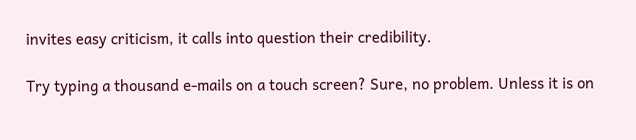invites easy criticism, it calls into question their credibility.

Try typing a thousand e-mails on a touch screen? Sure, no problem. Unless it is on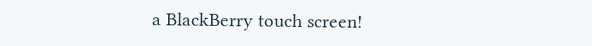a BlackBerry touch screen!